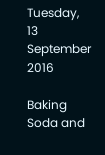Tuesday, 13 September 2016

Baking Soda and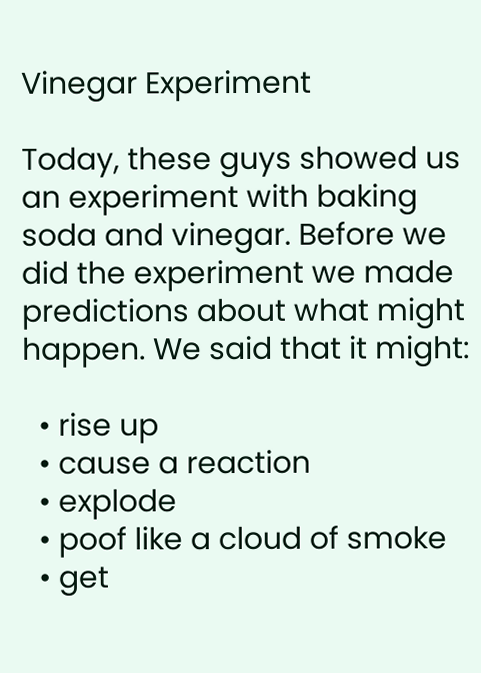Vinegar Experiment

Today, these guys showed us an experiment with baking soda and vinegar. Before we did the experiment we made predictions about what might happen. We said that it might:

  • rise up
  • cause a reaction
  • explode
  • poof like a cloud of smoke
  • get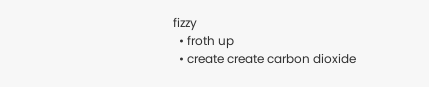fizzy
  • froth up
  • create create carbon dioxide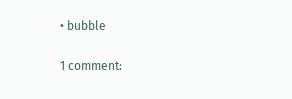• bubble

1 comment: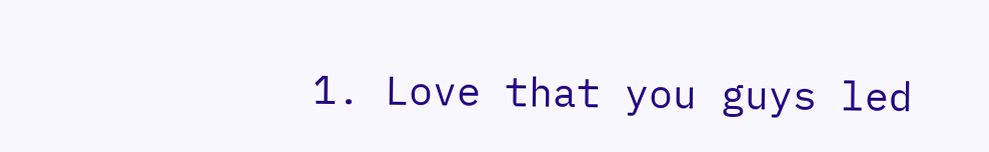1. Love that you guys led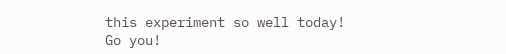this experiment so well today! Go you!